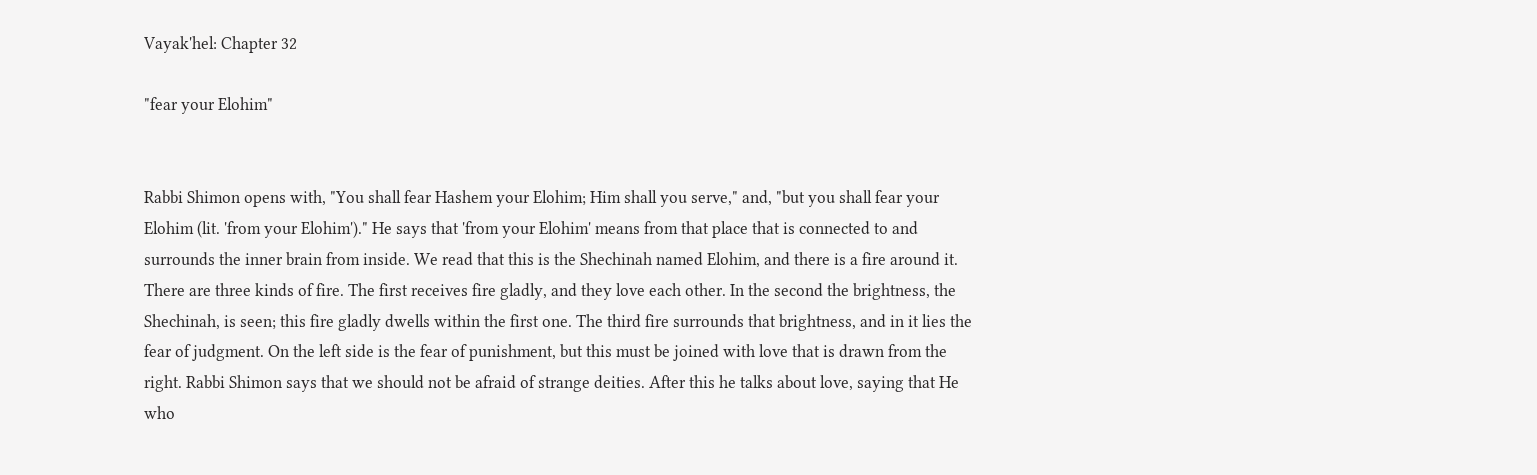Vayak'hel: Chapter 32

"fear your Elohim"


Rabbi Shimon opens with, "You shall fear Hashem your Elohim; Him shall you serve," and, "but you shall fear your Elohim (lit. 'from your Elohim')." He says that 'from your Elohim' means from that place that is connected to and surrounds the inner brain from inside. We read that this is the Shechinah named Elohim, and there is a fire around it. There are three kinds of fire. The first receives fire gladly, and they love each other. In the second the brightness, the Shechinah, is seen; this fire gladly dwells within the first one. The third fire surrounds that brightness, and in it lies the fear of judgment. On the left side is the fear of punishment, but this must be joined with love that is drawn from the right. Rabbi Shimon says that we should not be afraid of strange deities. After this he talks about love, saying that He who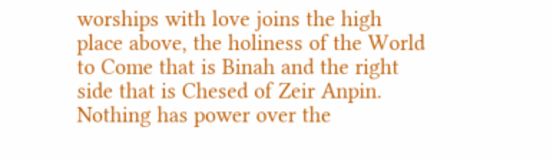worships with love joins the high place above, the holiness of the World to Come that is Binah and the right side that is Chesed of Zeir Anpin. Nothing has power over the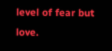level of fear but love.